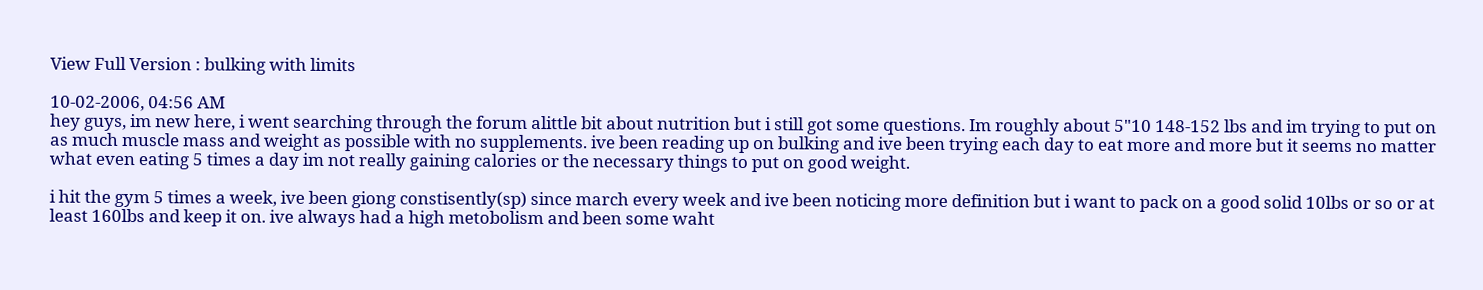View Full Version : bulking with limits

10-02-2006, 04:56 AM
hey guys, im new here, i went searching through the forum alittle bit about nutrition but i still got some questions. Im roughly about 5"10 148-152 lbs and im trying to put on as much muscle mass and weight as possible with no supplements. ive been reading up on bulking and ive been trying each day to eat more and more but it seems no matter what even eating 5 times a day im not really gaining calories or the necessary things to put on good weight.

i hit the gym 5 times a week, ive been giong constisently(sp) since march every week and ive been noticing more definition but i want to pack on a good solid 10lbs or so or at least 160lbs and keep it on. ive always had a high metobolism and been some waht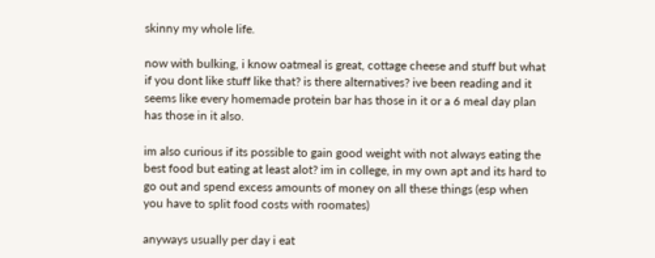skinny my whole life.

now with bulking, i know oatmeal is great, cottage cheese and stuff but what if you dont like stuff like that? is there alternatives? ive been reading and it seems like every homemade protein bar has those in it or a 6 meal day plan has those in it also.

im also curious if its possible to gain good weight with not always eating the best food but eating at least alot? im in college, in my own apt and its hard to go out and spend excess amounts of money on all these things (esp when you have to split food costs with roomates)

anyways usually per day i eat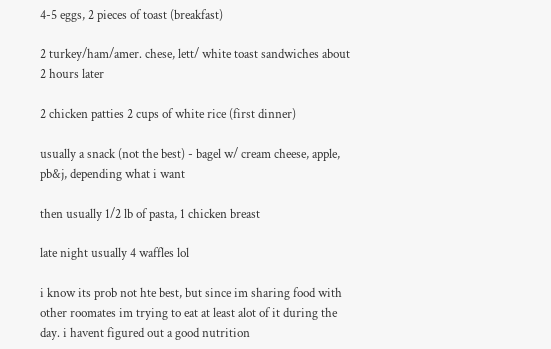4-5 eggs, 2 pieces of toast (breakfast)

2 turkey/ham/amer. chese, lett/ white toast sandwiches about 2 hours later

2 chicken patties 2 cups of white rice (first dinner)

usually a snack (not the best) - bagel w/ cream cheese, apple, pb&j, depending what i want

then usually 1/2 lb of pasta, 1 chicken breast

late night usually 4 waffles lol

i know its prob not hte best, but since im sharing food with other roomates im trying to eat at least alot of it during the day. i havent figured out a good nutrition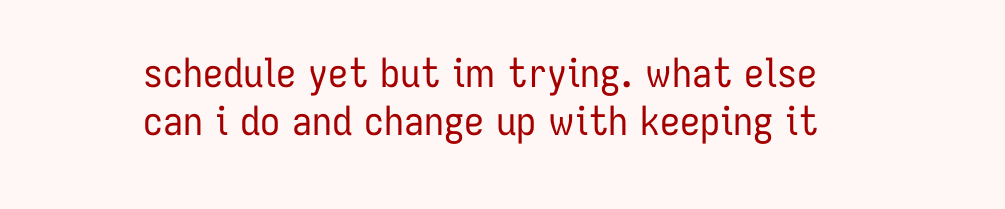schedule yet but im trying. what else can i do and change up with keeping it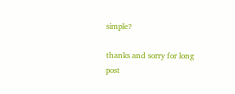simple?

thanks and sorry for long post